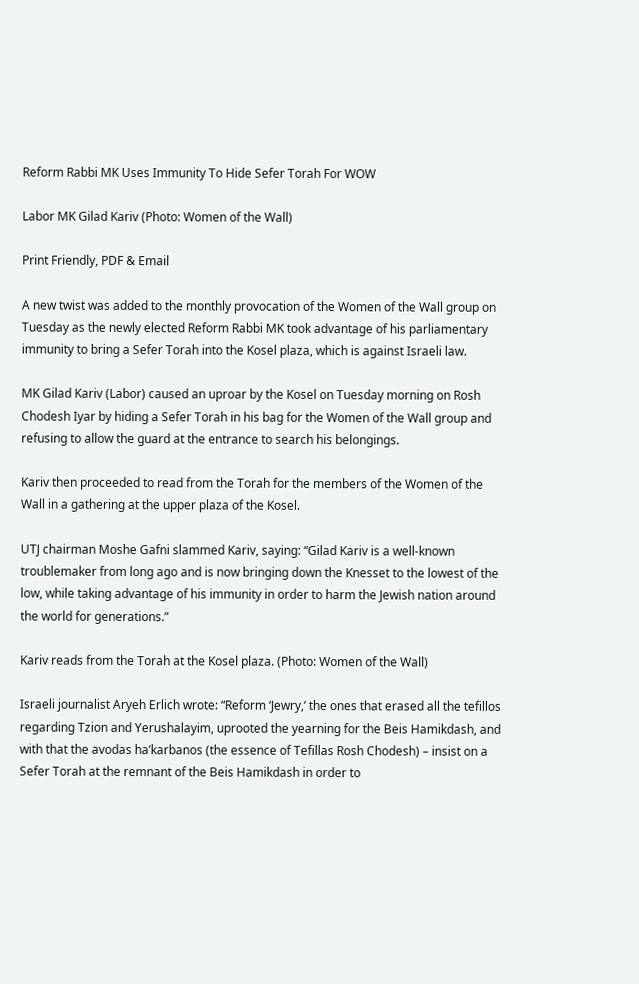Reform Rabbi MK Uses Immunity To Hide Sefer Torah For WOW

Labor MK Gilad Kariv (Photo: Women of the Wall)

Print Friendly, PDF & Email

A new twist was added to the monthly provocation of the Women of the Wall group on Tuesday as the newly elected Reform Rabbi MK took advantage of his parliamentary immunity to bring a Sefer Torah into the Kosel plaza, which is against Israeli law.

MK Gilad Kariv (Labor) caused an uproar by the Kosel on Tuesday morning on Rosh Chodesh Iyar by hiding a Sefer Torah in his bag for the Women of the Wall group and refusing to allow the guard at the entrance to search his belongings.

Kariv then proceeded to read from the Torah for the members of the Women of the Wall in a gathering at the upper plaza of the Kosel.

UTJ chairman Moshe Gafni slammed Kariv, saying: “Gilad Kariv is a well-known troublemaker from long ago and is now bringing down the Knesset to the lowest of the low, while taking advantage of his immunity in order to harm the Jewish nation around the world for generations.”

Kariv reads from the Torah at the Kosel plaza. (Photo: Women of the Wall)

Israeli journalist Aryeh Erlich wrote: “Reform ‘Jewry,’ the ones that erased all the tefillos regarding Tzion and Yerushalayim, uprooted the yearning for the Beis Hamikdash, and with that the avodas ha’karbanos (the essence of Tefillas Rosh Chodesh) – insist on a Sefer Torah at the remnant of the Beis Hamikdash in order to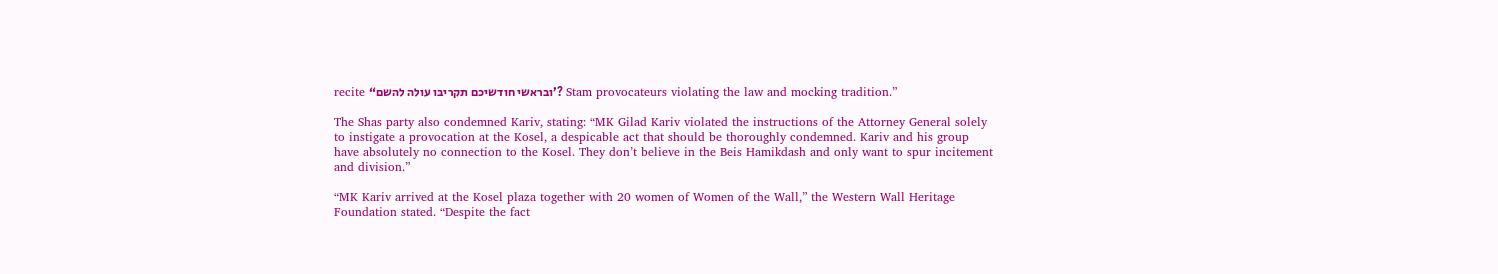recite “ובראשי חודשיכם תקריבו עולה להשם’? Stam provocateurs violating the law and mocking tradition.”

The Shas party also condemned Kariv, stating: “MK Gilad Kariv violated the instructions of the Attorney General solely to instigate a provocation at the Kosel, a despicable act that should be thoroughly condemned. Kariv and his group have absolutely no connection to the Kosel. They don’t believe in the Beis Hamikdash and only want to spur incitement and division.”

“MK Kariv arrived at the Kosel plaza together with 20 women of Women of the Wall,” the Western Wall Heritage Foundation stated. “Despite the fact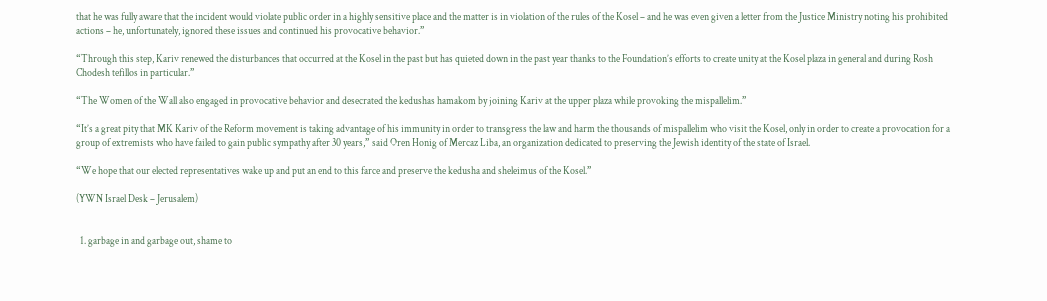that he was fully aware that the incident would violate public order in a highly sensitive place and the matter is in violation of the rules of the Kosel – and he was even given a letter from the Justice Ministry noting his prohibited actions – he, unfortunately, ignored these issues and continued his provocative behavior.”

“Through this step, Kariv renewed the disturbances that occurred at the Kosel in the past but has quieted down in the past year thanks to the Foundation’s efforts to create unity at the Kosel plaza in general and during Rosh Chodesh tefillos in particular.”

“The Women of the Wall also engaged in provocative behavior and desecrated the kedushas hamakom by joining Kariv at the upper plaza while provoking the mispallelim.”

“It’s a great pity that MK Kariv of the Reform movement is taking advantage of his immunity in order to transgress the law and harm the thousands of mispallelim who visit the Kosel, only in order to create a provocation for a group of extremists who have failed to gain public sympathy after 30 years,” said Oren Honig of Mercaz Liba, an organization dedicated to preserving the Jewish identity of the state of Israel.

“We hope that our elected representatives wake up and put an end to this farce and preserve the kedusha and sheleimus of the Kosel.”

(YWN Israel Desk – Jerusalem)


  1. garbage in and garbage out, shame to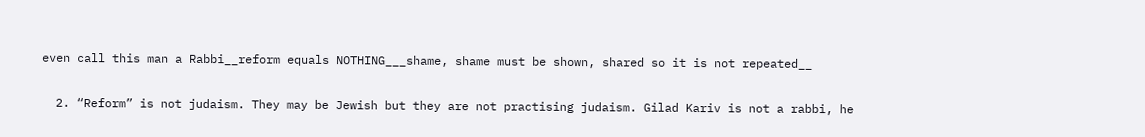even call this man a Rabbi__reform equals NOTHING___shame, shame must be shown, shared so it is not repeated__

  2. “Reform” is not judaism. They may be Jewish but they are not practising judaism. Gilad Kariv is not a rabbi, he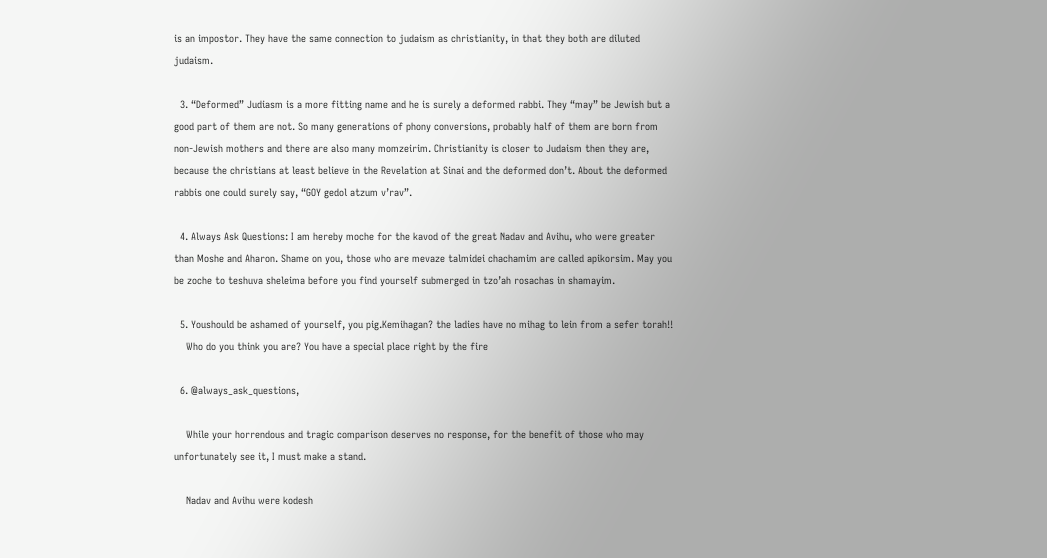is an impostor. They have the same connection to judaism as christianity, in that they both are diluted judaism.

  3. “Deformed” Judiasm is a more fitting name and he is surely a deformed rabbi. They “may” be Jewish but a good part of them are not. So many generations of phony conversions, probably half of them are born from non-Jewish mothers and there are also many momzeirim. Christianity is closer to Judaism then they are, because the christians at least believe in the Revelation at Sinai and the deformed don’t. About the deformed rabbis one could surely say, “GOY gedol atzum v’rav”.

  4. Always Ask Questions: I am hereby moche for the kavod of the great Nadav and Avihu, who were greater than Moshe and Aharon. Shame on you, those who are mevaze talmidei chachamim are called apikorsim. May you be zoche to teshuva sheleima before you find yourself submerged in tzo’ah rosachas in shamayim.

  5. Youshould be ashamed of yourself, you pig.Kemihagan? the ladies have no mihag to lein from a sefer torah!!
    Who do you think you are? You have a special place right by the fire

  6. @always_ask_questions,

    While your horrendous and tragic comparison deserves no response, for the benefit of those who may unfortunately see it, I must make a stand.

    Nadav and Avihu were kodesh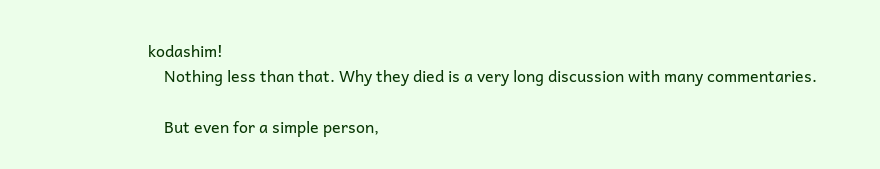kodashim!
    Nothing less than that. Why they died is a very long discussion with many commentaries.

    But even for a simple person,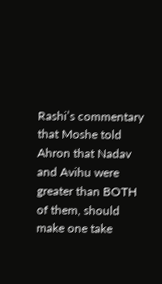Rashi’s commentary that Moshe told Ahron that Nadav and Avihu were greater than BOTH of them, should make one take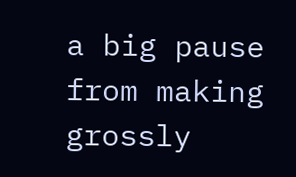a big pause from making grossly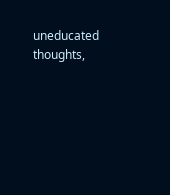uneducated thoughts,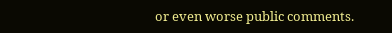or even worse public comments.